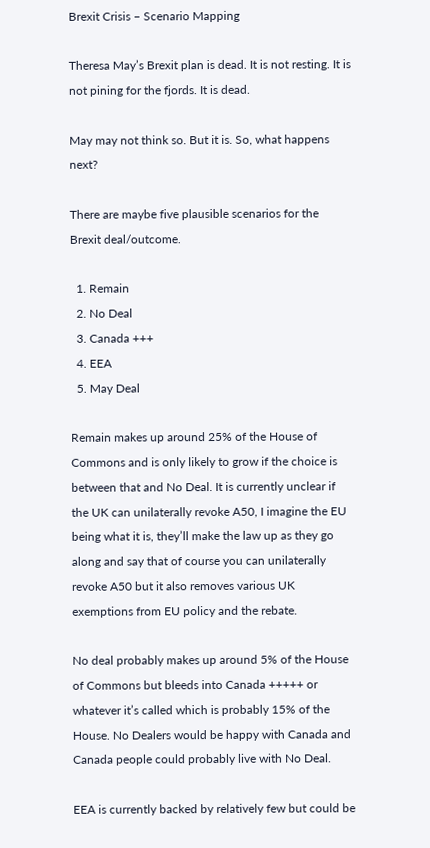Brexit Crisis – Scenario Mapping

Theresa May’s Brexit plan is dead. It is not resting. It is not pining for the fjords. It is dead.

May may not think so. But it is. So, what happens next?

There are maybe five plausible scenarios for the Brexit deal/outcome.

  1. Remain
  2. No Deal
  3. Canada +++
  4. EEA
  5. May Deal

Remain makes up around 25% of the House of Commons and is only likely to grow if the choice is between that and No Deal. It is currently unclear if the UK can unilaterally revoke A50, I imagine the EU being what it is, they’ll make the law up as they go along and say that of course you can unilaterally revoke A50 but it also removes various UK exemptions from EU policy and the rebate.

No deal probably makes up around 5% of the House of Commons but bleeds into Canada +++++ or whatever it’s called which is probably 15% of the House. No Dealers would be happy with Canada and Canada people could probably live with No Deal.

EEA is currently backed by relatively few but could be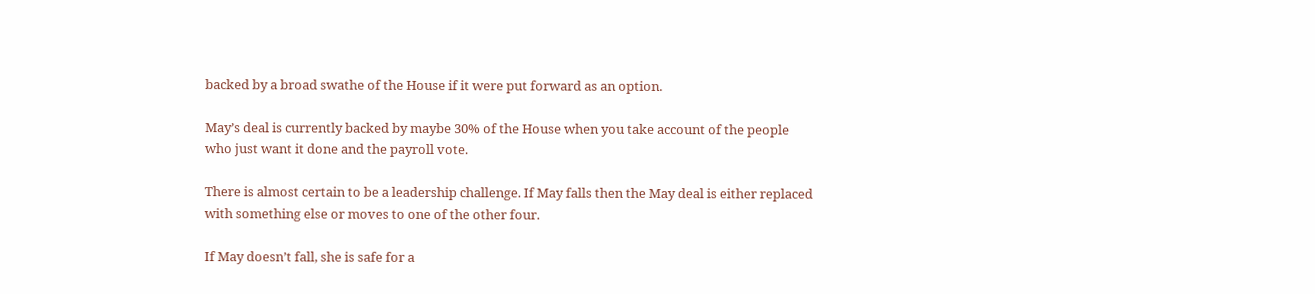backed by a broad swathe of the House if it were put forward as an option.

May’s deal is currently backed by maybe 30% of the House when you take account of the people who just want it done and the payroll vote.

There is almost certain to be a leadership challenge. If May falls then the May deal is either replaced with something else or moves to one of the other four.

If May doesn’t fall, she is safe for a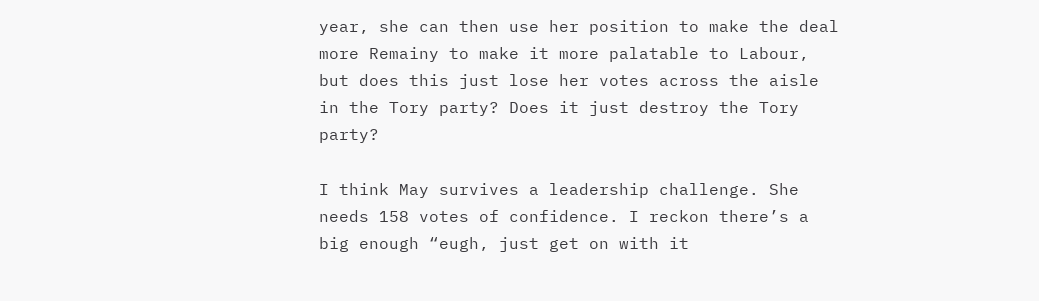year, she can then use her position to make the deal more Remainy to make it more palatable to Labour, but does this just lose her votes across the aisle in the Tory party? Does it just destroy the Tory party?

I think May survives a leadership challenge. She needs 158 votes of confidence. I reckon there’s a big enough “eugh, just get on with it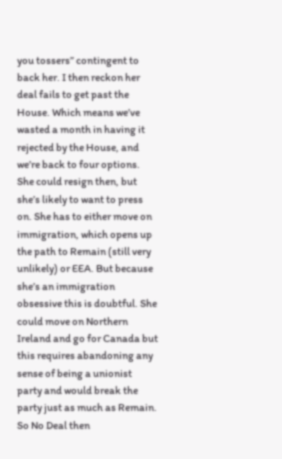you tossers” contingent to back her. I then reckon her deal fails to get past the House. Which means we’ve wasted a month in having it rejected by the House, and we’re back to four options. She could resign then, but she’s likely to want to press on. She has to either move on immigration, which opens up the path to Remain (still very unlikely) or EEA. But because she’s an immigration obsessive this is doubtful. She could move on Northern Ireland and go for Canada but this requires abandoning any sense of being a unionist party and would break the party just as much as Remain. So No Deal then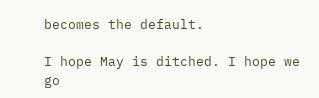becomes the default.

I hope May is ditched. I hope we go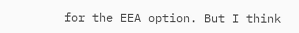for the EEA option. But I think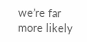we’re far more likely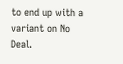to end up with a variant on No Deal.